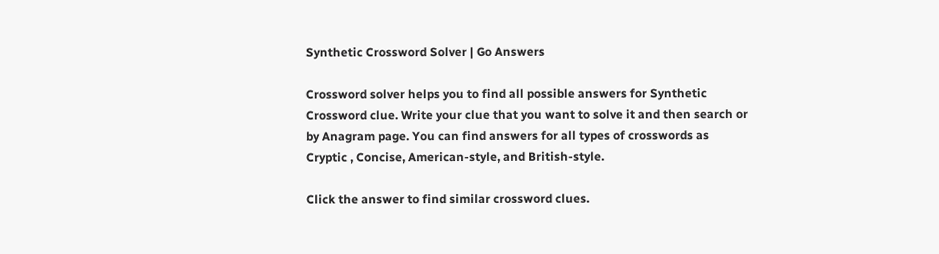Synthetic Crossword Solver | Go Answers

Crossword solver helps you to find all possible answers for Synthetic Crossword clue. Write your clue that you want to solve it and then search or by Anagram page. You can find answers for all types of crosswords as Cryptic , Concise, American-style, and British-style.

Click the answer to find similar crossword clues.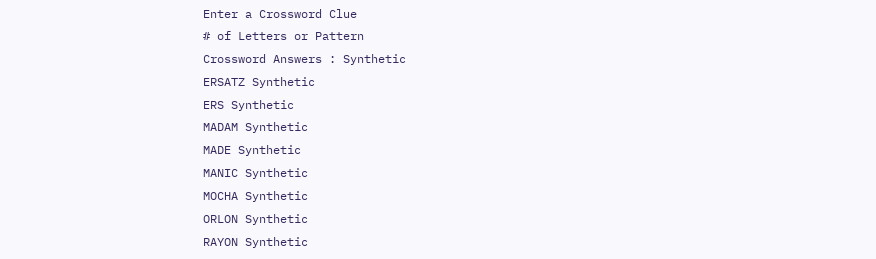Enter a Crossword Clue
# of Letters or Pattern
Crossword Answers : Synthetic
ERSATZ Synthetic
ERS Synthetic
MADAM Synthetic
MADE Synthetic
MANIC Synthetic
MOCHA Synthetic
ORLON Synthetic
RAYON Synthetic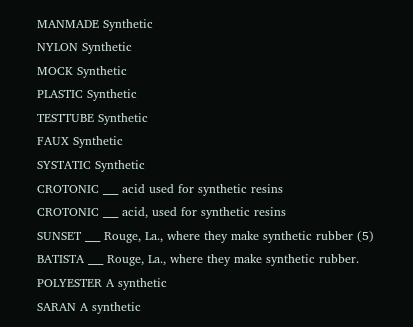MANMADE Synthetic
NYLON Synthetic
MOCK Synthetic
PLASTIC Synthetic
TESTTUBE Synthetic
FAUX Synthetic
SYSTATIC Synthetic
CROTONIC ___ acid used for synthetic resins
CROTONIC ___ acid, used for synthetic resins
SUNSET ___ Rouge, La., where they make synthetic rubber (5)
BATISTA ___ Rouge, La., where they make synthetic rubber.
POLYESTER A synthetic
SARAN A synthetic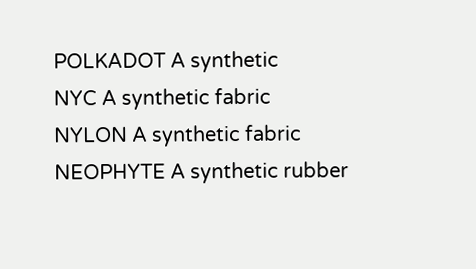POLKADOT A synthetic
NYC A synthetic fabric
NYLON A synthetic fabric
NEOPHYTE A synthetic rubber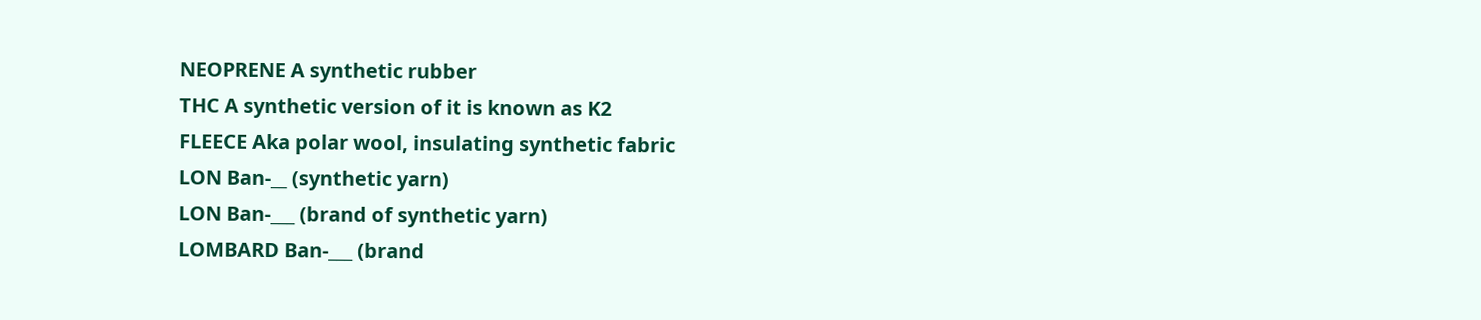NEOPRENE A synthetic rubber
THC A synthetic version of it is known as K2
FLEECE Aka polar wool, insulating synthetic fabric
LON Ban-__ (synthetic yarn)
LON Ban-___ (brand of synthetic yarn)
LOMBARD Ban-___ (brand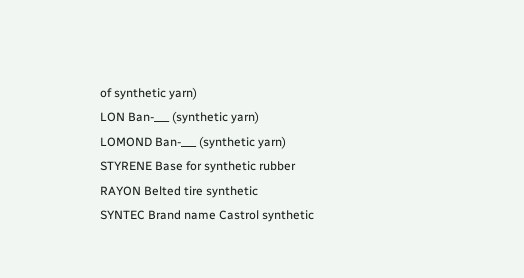of synthetic yarn)
LON Ban-___ (synthetic yarn)
LOMOND Ban-___ (synthetic yarn)
STYRENE Base for synthetic rubber
RAYON Belted tire synthetic
SYNTEC Brand name Castrol synthetic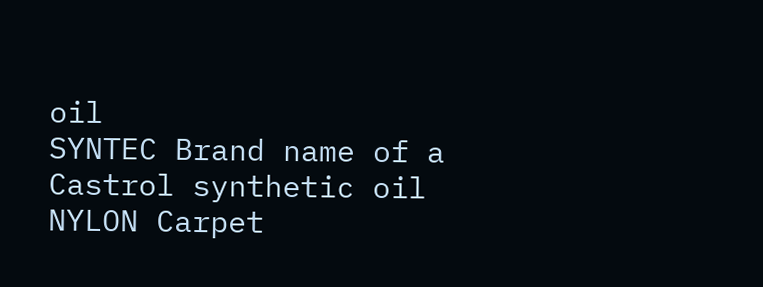oil
SYNTEC Brand name of a Castrol synthetic oil
NYLON Carpet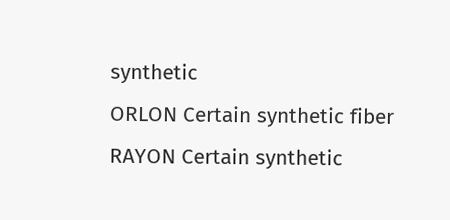synthetic
ORLON Certain synthetic fiber
RAYON Certain synthetic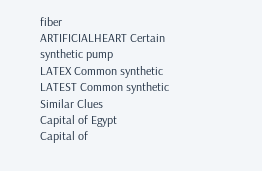fiber
ARTIFICIALHEART Certain synthetic pump
LATEX Common synthetic
LATEST Common synthetic
Similar Clues
Capital of Egypt
Capital of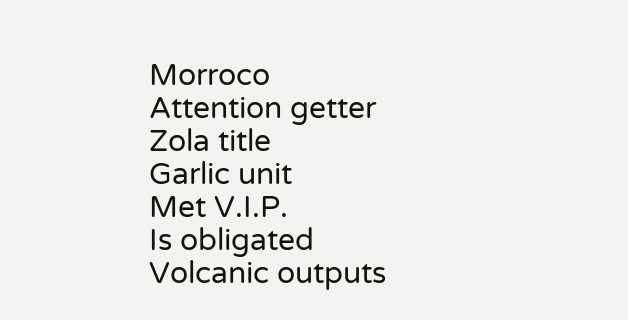Morroco
Attention getter
Zola title
Garlic unit
Met V.I.P.
Is obligated
Volcanic outputs